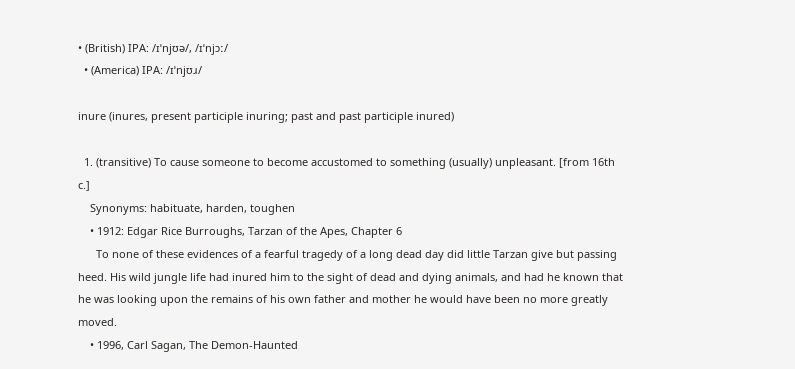• (British) IPA: /ɪˈnjʊə/, /ɪˈnjɔː/
  • (America) IPA: /ɪˈnjʊɹ/

inure (inures, present participle inuring; past and past participle inured)

  1. (transitive) To cause someone to become accustomed to something (usually) unpleasant. [from 16th c.]
    Synonyms: habituate, harden, toughen
    • 1912: Edgar Rice Burroughs, Tarzan of the Apes, Chapter 6
      To none of these evidences of a fearful tragedy of a long dead day did little Tarzan give but passing heed. His wild jungle life had inured him to the sight of dead and dying animals, and had he known that he was looking upon the remains of his own father and mother he would have been no more greatly moved.
    • 1996, Carl Sagan, The Demon-Haunted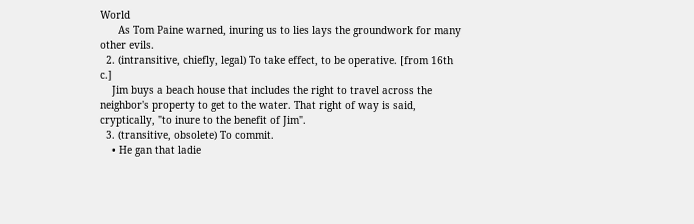World
      As Tom Paine warned, inuring us to lies lays the groundwork for many other evils.
  2. (intransitive, chiefly, legal) To take effect, to be operative. [from 16th c.]
    Jim buys a beach house that includes the right to travel across the neighbor's property to get to the water. That right of way is said, cryptically, "to inure to the benefit of Jim".
  3. (transitive, obsolete) To commit.
    • He gan that ladie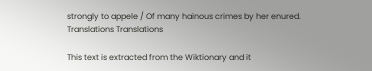strongly to appele / Of many hainous crimes by her enured.
Translations Translations

This text is extracted from the Wiktionary and it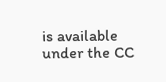is available under the CC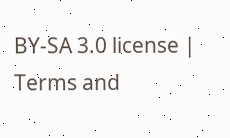BY-SA 3.0 license | Terms and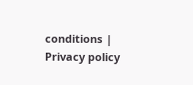conditions | Privacy policy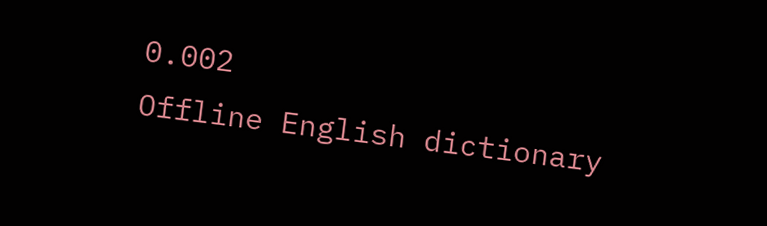0.002
Offline English dictionary